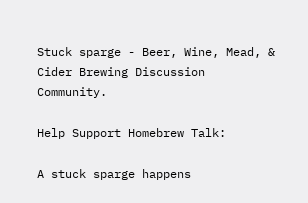Stuck sparge - Beer, Wine, Mead, & Cider Brewing Discussion Community.

Help Support Homebrew Talk:

A stuck sparge happens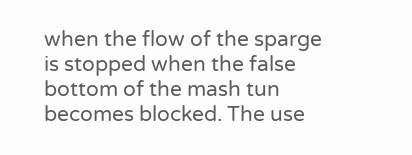when the flow of the sparge is stopped when the false bottom of the mash tun becomes blocked. The use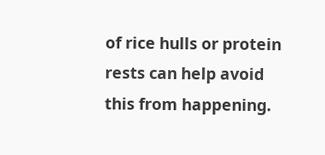of rice hulls or protein rests can help avoid this from happening.